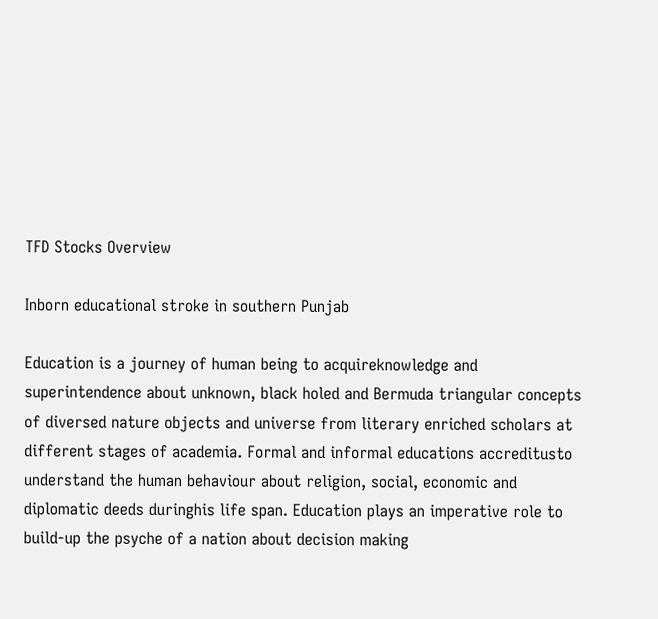TFD Stocks Overview

Inborn educational stroke in southern Punjab

Education is a journey of human being to acquireknowledge and superintendence about unknown, black holed and Bermuda triangular concepts of diversed nature objects and universe from literary enriched scholars at different stages of academia. Formal and informal educations accreditusto understand the human behaviour about religion, social, economic and diplomatic deeds duringhis life span. Education plays an imperative role to build-up the psyche of a nation about decision making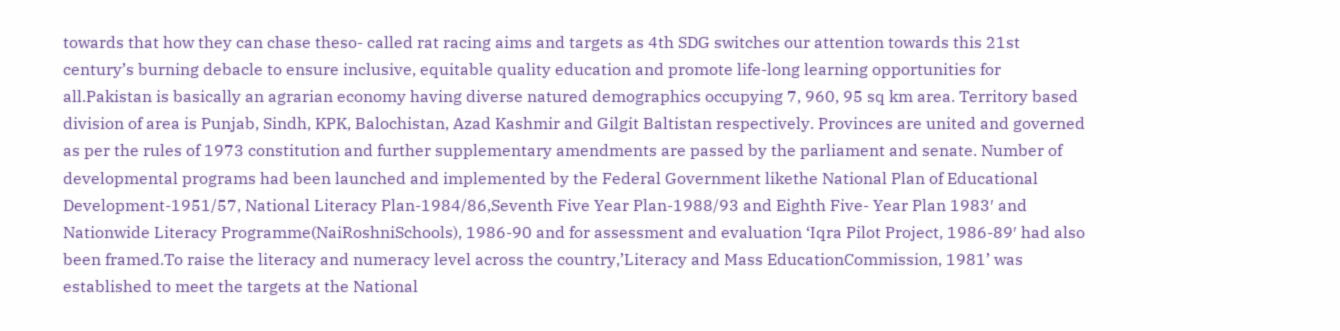towards that how they can chase theso- called rat racing aims and targets as 4th SDG switches our attention towards this 21st century’s burning debacle to ensure inclusive, equitable quality education and promote life-long learning opportunities for all.Pakistan is basically an agrarian economy having diverse natured demographics occupying 7, 960, 95 sq km area. Territory based division of area is Punjab, Sindh, KPK, Balochistan, Azad Kashmir and Gilgit Baltistan respectively. Provinces are united and governed as per the rules of 1973 constitution and further supplementary amendments are passed by the parliament and senate. Number of developmental programs had been launched and implemented by the Federal Government likethe National Plan of Educational Development-1951/57, National Literacy Plan-1984/86,Seventh Five Year Plan-1988/93 and Eighth Five- Year Plan 1983′ and Nationwide Literacy Programme(NaiRoshniSchools), 1986-90 and for assessment and evaluation ‘Iqra Pilot Project, 1986-89′ had also been framed.To raise the literacy and numeracy level across the country,’Literacy and Mass EducationCommission, 1981’ was established to meet the targets at the National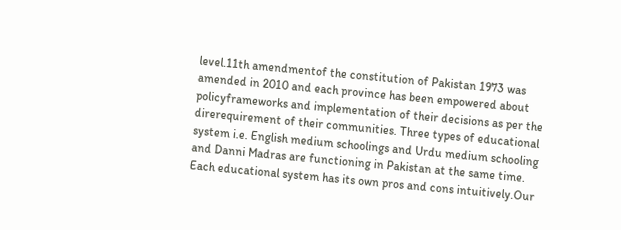level.11th amendmentof the constitution of Pakistan 1973 was amended in 2010 and each province has been empowered about policyframeworks and implementation of their decisions as per the direrequirement of their communities. Three types of educational system i.e. English medium schoolings and Urdu medium schooling and Danni Madras are functioning in Pakistan at the same time. Each educational system has its own pros and cons intuitively.Our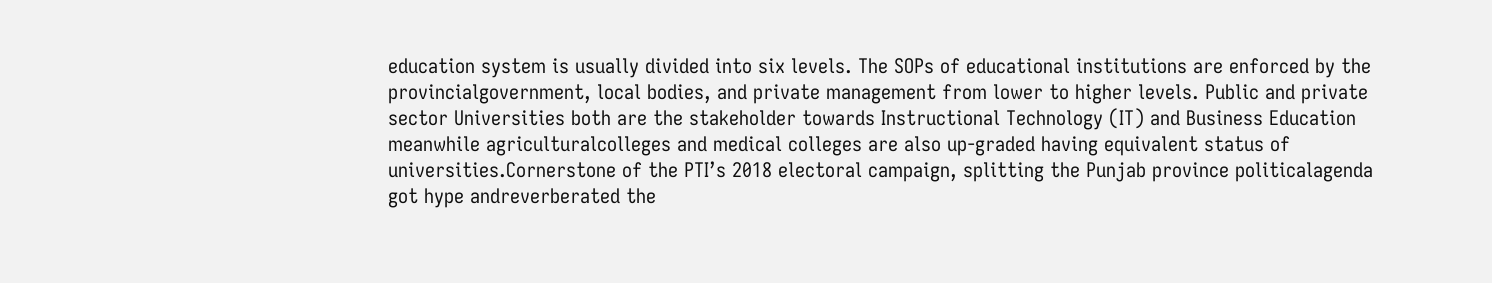education system is usually divided into six levels. The SOPs of educational institutions are enforced by the provincialgovernment, local bodies, and private management from lower to higher levels. Public and private sector Universities both are the stakeholder towards Instructional Technology (IT) and Business Education meanwhile agriculturalcolleges and medical colleges are also up-graded having equivalent status of universities.Cornerstone of the PTI’s 2018 electoral campaign, splitting the Punjab province politicalagenda got hype andreverberated the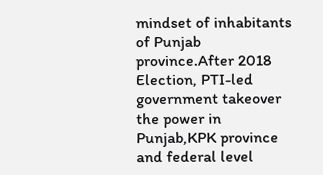mindset of inhabitants of Punjab province.After 2018 Election, PTI-led government takeover the power in Punjab,KPK province and federal level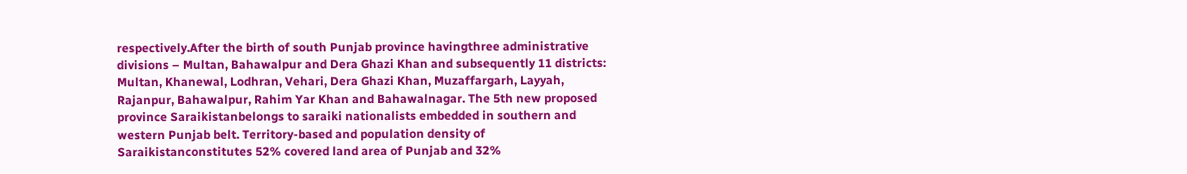respectively.After the birth of south Punjab province havingthree administrative divisions – Multan, Bahawalpur and Dera Ghazi Khan and subsequently 11 districts: Multan, Khanewal, Lodhran, Vehari, Dera Ghazi Khan, Muzaffargarh, Layyah, Rajanpur, Bahawalpur, Rahim Yar Khan and Bahawalnagar. The 5th new proposed province Saraikistanbelongs to saraiki nationalists embedded in southern and western Punjab belt. Territory-based and population density of Saraikistanconstitutes 52% covered land area of Punjab and 32%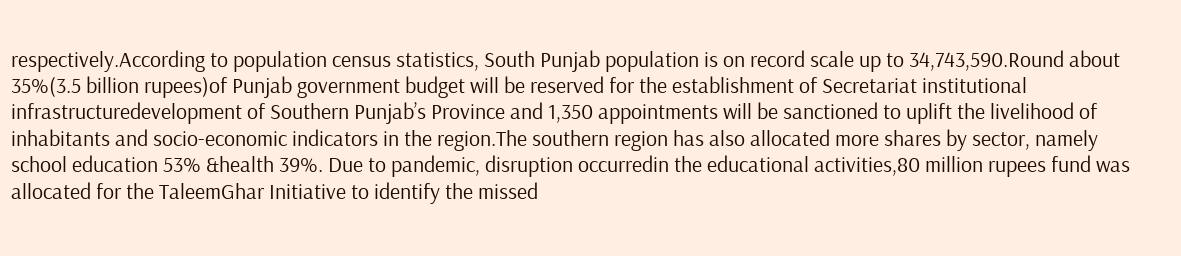respectively.According to population census statistics, South Punjab population is on record scale up to 34,743,590.Round about 35%(3.5 billion rupees)of Punjab government budget will be reserved for the establishment of Secretariat institutional infrastructuredevelopment of Southern Punjab’s Province and 1,350 appointments will be sanctioned to uplift the livelihood of inhabitants and socio-economic indicators in the region.The southern region has also allocated more shares by sector, namely school education 53% &health 39%. Due to pandemic, disruption occurredin the educational activities,80 million rupees fund was allocated for the TaleemGhar Initiative to identify the missed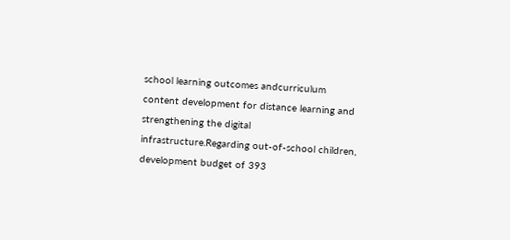school learning outcomes andcurriculum content development for distance learning and strengthening the digital infrastructure.Regarding out-of-school children, development budget of 393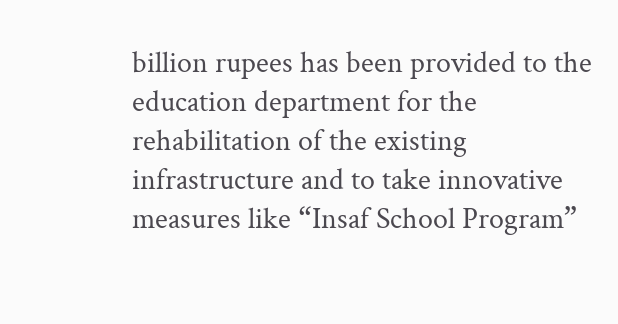billion rupees has been provided to the education department for the rehabilitation of the existing infrastructure and to take innovative measures like “Insaf School Program”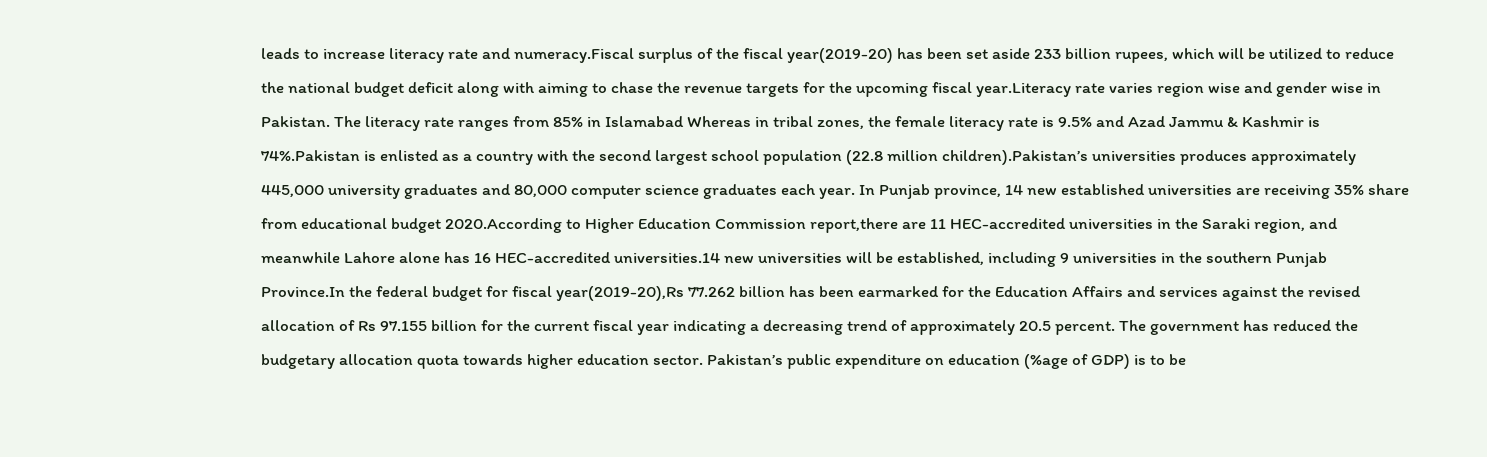leads to increase literacy rate and numeracy.Fiscal surplus of the fiscal year(2019-20) has been set aside 233 billion rupees, which will be utilized to reduce the national budget deficit along with aiming to chase the revenue targets for the upcoming fiscal year.Literacy rate varies region wise and gender wise in Pakistan. The literacy rate ranges from 85% in Islamabad Whereas in tribal zones, the female literacy rate is 9.5% and Azad Jammu & Kashmir is 74%.Pakistan is enlisted as a country with the second largest school population (22.8 million children).Pakistan’s universities produces approximately 445,000 university graduates and 80,000 computer science graduates each year. In Punjab province, 14 new established universities are receiving 35% share from educational budget 2020.According to Higher Education Commission report,there are 11 HEC-accredited universities in the Saraki region, and meanwhile Lahore alone has 16 HEC-accredited universities.14 new universities will be established, including 9 universities in the southern Punjab Province.In the federal budget for fiscal year(2019-20),Rs 77.262 billion has been earmarked for the Education Affairs and services against the revised allocation of Rs 97.155 billion for the current fiscal year indicating a decreasing trend of approximately 20.5 percent. The government has reduced the budgetary allocation quota towards higher education sector. Pakistan’s public expenditure on education (%age of GDP) is to be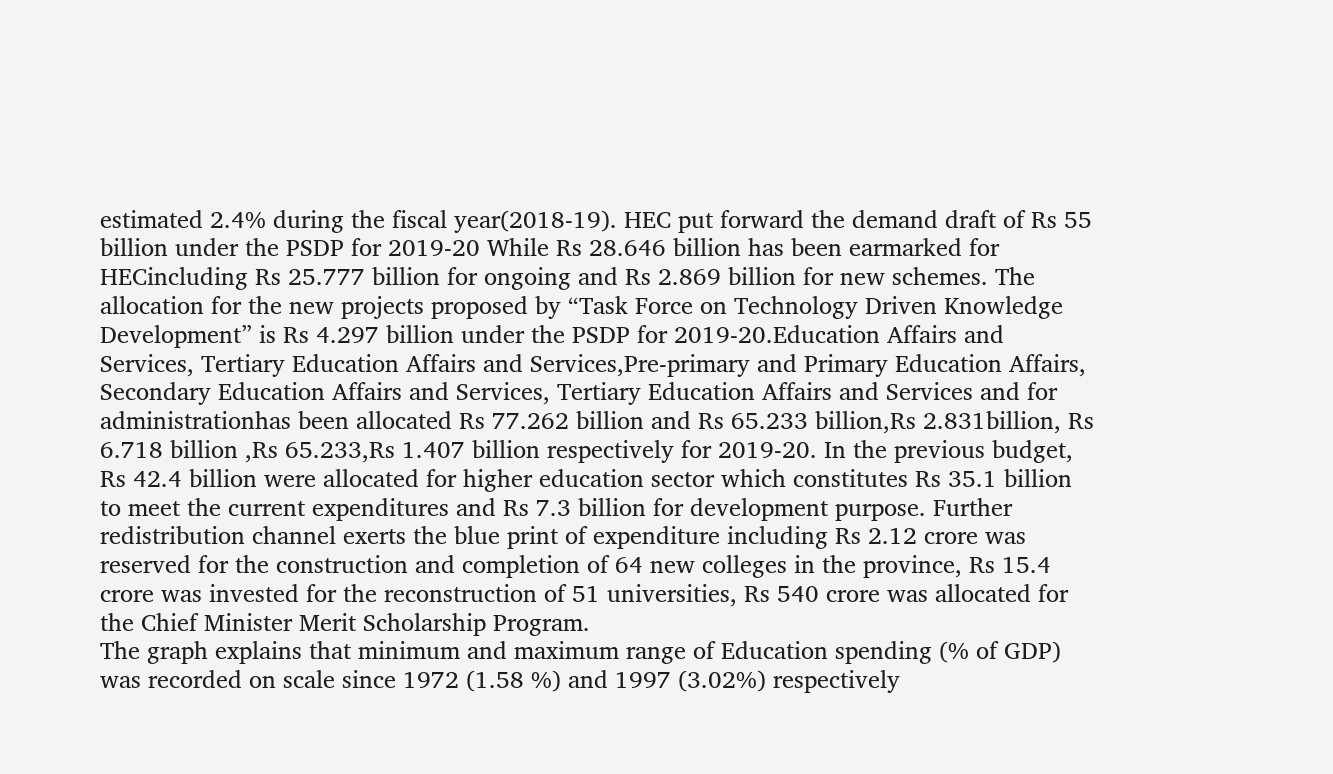estimated 2.4% during the fiscal year(2018-19). HEC put forward the demand draft of Rs 55 billion under the PSDP for 2019-20 While Rs 28.646 billion has been earmarked for HECincluding Rs 25.777 billion for ongoing and Rs 2.869 billion for new schemes. The allocation for the new projects proposed by “Task Force on Technology Driven Knowledge Development” is Rs 4.297 billion under the PSDP for 2019-20.Education Affairs and Services, Tertiary Education Affairs and Services,Pre-primary and Primary Education Affairs, Secondary Education Affairs and Services, Tertiary Education Affairs and Services and for administrationhas been allocated Rs 77.262 billion and Rs 65.233 billion,Rs 2.831billion, Rs 6.718 billion ,Rs 65.233,Rs 1.407 billion respectively for 2019-20. In the previous budget, Rs 42.4 billion were allocated for higher education sector which constitutes Rs 35.1 billion to meet the current expenditures and Rs 7.3 billion for development purpose. Further redistribution channel exerts the blue print of expenditure including Rs 2.12 crore was reserved for the construction and completion of 64 new colleges in the province, Rs 15.4 crore was invested for the reconstruction of 51 universities, Rs 540 crore was allocated for the Chief Minister Merit Scholarship Program.
The graph explains that minimum and maximum range of Education spending (% of GDP) was recorded on scale since 1972 (1.58 %) and 1997 (3.02%) respectively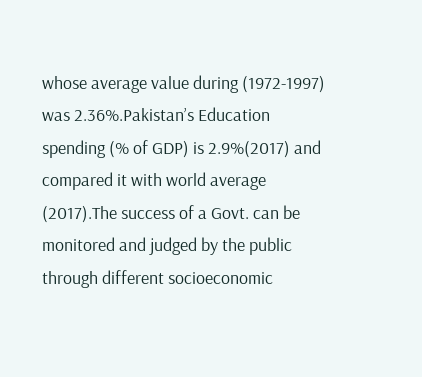whose average value during (1972-1997) was 2.36%.Pakistan’s Education spending (% of GDP) is 2.9%(2017) and compared it with world average (2017).The success of a Govt. can be monitored and judged by the public through different socioeconomic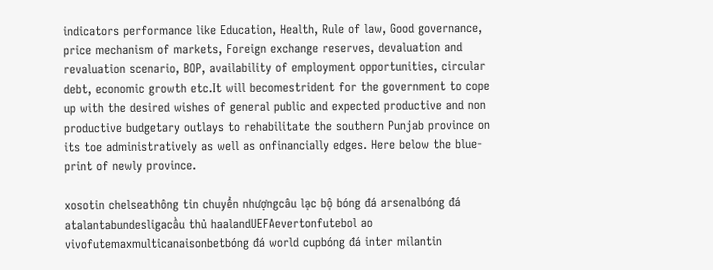indicators performance like Education, Health, Rule of law, Good governance, price mechanism of markets, Foreign exchange reserves, devaluation and revaluation scenario, BOP, availability of employment opportunities, circular debt, economic growth etc.It will becomestrident for the government to cope up with the desired wishes of general public and expected productive and non productive budgetary outlays to rehabilitate the southern Punjab province on its toe administratively as well as onfinancially edges. Here below the blue-print of newly province.

xosotin chelseathông tin chuyển nhượngcâu lạc bộ bóng đá arsenalbóng đá atalantabundesligacầu thủ haalandUEFAevertonfutebol ao vivofutemaxmulticanaisonbetbóng đá world cupbóng đá inter milantin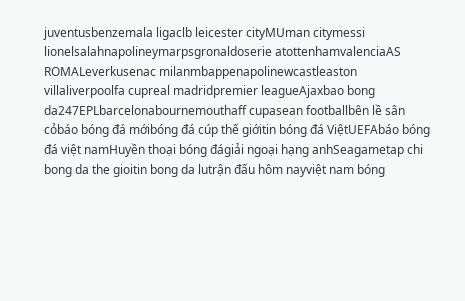juventusbenzemala ligaclb leicester cityMUman citymessi lionelsalahnapolineymarpsgronaldoserie atottenhamvalenciaAS ROMALeverkusenac milanmbappenapolinewcastleaston villaliverpoolfa cupreal madridpremier leagueAjaxbao bong da247EPLbarcelonabournemouthaff cupasean footballbên lề sân cỏbáo bóng đá mớibóng đá cúp thế giớitin bóng đá ViệtUEFAbáo bóng đá việt namHuyền thoại bóng đágiải ngoại hạng anhSeagametap chi bong da the gioitin bong da lutrận đấu hôm nayviệt nam bóng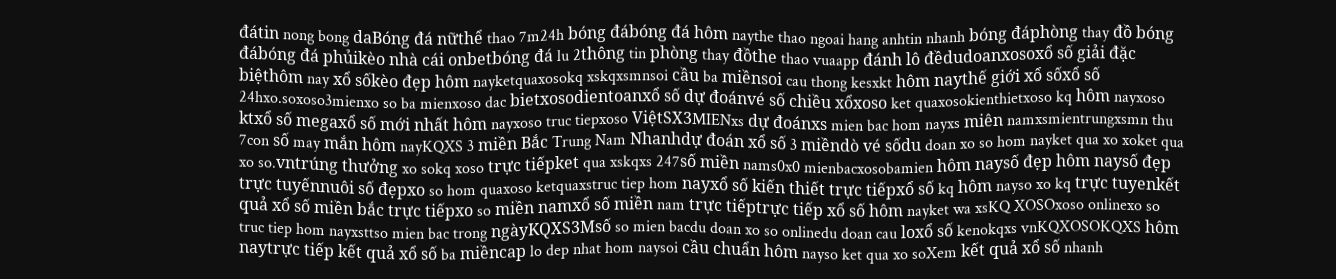đátin nong bong daBóng đá nữthể thao 7m24h bóng đábóng đá hôm naythe thao ngoai hang anhtin nhanh bóng đáphòng thay đồ bóng đábóng đá phủikèo nhà cái onbetbóng đá lu 2thông tin phòng thay đồthe thao vuaapp đánh lô đềdudoanxosoxổ số giải đặc biệthôm nay xổ sốkèo đẹp hôm nayketquaxosokq xskqxsmnsoi cầu ba miềnsoi cau thong kesxkt hôm naythế giới xổ sốxổ số 24hxo.soxoso3mienxo so ba mienxoso dac bietxosodientoanxổ số dự đoánvé số chiều xổxoso ket quaxosokienthietxoso kq hôm nayxoso ktxổ số megaxổ số mới nhất hôm nayxoso truc tiepxoso ViệtSX3MIENxs dự đoánxs mien bac hom nayxs miên namxsmientrungxsmn thu 7con số may mắn hôm nayKQXS 3 miền Bắc Trung Nam Nhanhdự đoán xổ số 3 miềndò vé sốdu doan xo so hom nayket qua xo xoket qua xo so.vntrúng thưởng xo sokq xoso trực tiếpket qua xskqxs 247số miền nams0x0 mienbacxosobamien hôm naysố đẹp hôm naysố đẹp trực tuyếnnuôi số đẹpxo so hom quaxoso ketquaxstruc tiep hom nayxổ số kiến thiết trực tiếpxổ số kq hôm nayso xo kq trực tuyenkết quả xổ số miền bắc trực tiếpxo so miền namxổ số miền nam trực tiếptrực tiếp xổ số hôm nayket wa xsKQ XOSOxoso onlinexo so truc tiep hom nayxsttso mien bac trong ngàyKQXS3Msố so mien bacdu doan xo so onlinedu doan cau loxổ số kenokqxs vnKQXOSOKQXS hôm naytrực tiếp kết quả xổ số ba miềncap lo dep nhat hom naysoi cầu chuẩn hôm nayso ket qua xo soXem kết quả xổ số nhanh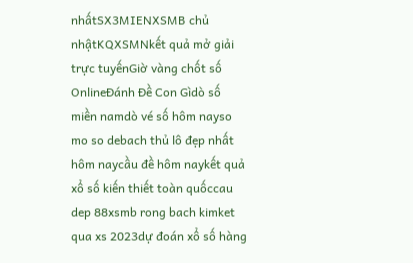nhấtSX3MIENXSMB chủ nhậtKQXSMNkết quả mở giải trực tuyếnGiờ vàng chốt số OnlineĐánh Đề Con Gìdò số miền namdò vé số hôm nayso mo so debach thủ lô đẹp nhất hôm naycầu đề hôm naykết quả xổ số kiến thiết toàn quốccau dep 88xsmb rong bach kimket qua xs 2023dự đoán xổ số hàng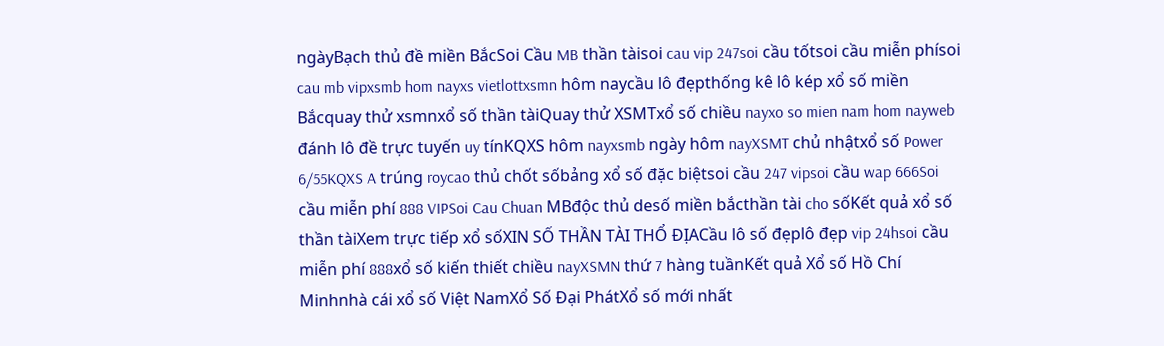ngàyBạch thủ đề miền BắcSoi Cầu MB thần tàisoi cau vip 247soi cầu tốtsoi cầu miễn phísoi cau mb vipxsmb hom nayxs vietlottxsmn hôm naycầu lô đẹpthống kê lô kép xổ số miền Bắcquay thử xsmnxổ số thần tàiQuay thử XSMTxổ số chiều nayxo so mien nam hom nayweb đánh lô đề trực tuyến uy tínKQXS hôm nayxsmb ngày hôm nayXSMT chủ nhậtxổ số Power 6/55KQXS A trúng roycao thủ chốt sốbảng xổ số đặc biệtsoi cầu 247 vipsoi cầu wap 666Soi cầu miễn phí 888 VIPSoi Cau Chuan MBđộc thủ desố miền bắcthần tài cho sốKết quả xổ số thần tàiXem trực tiếp xổ sốXIN SỐ THẦN TÀI THỔ ĐỊACầu lô số đẹplô đẹp vip 24hsoi cầu miễn phí 888xổ số kiến thiết chiều nayXSMN thứ 7 hàng tuầnKết quả Xổ số Hồ Chí Minhnhà cái xổ số Việt NamXổ Số Đại PhátXổ số mới nhất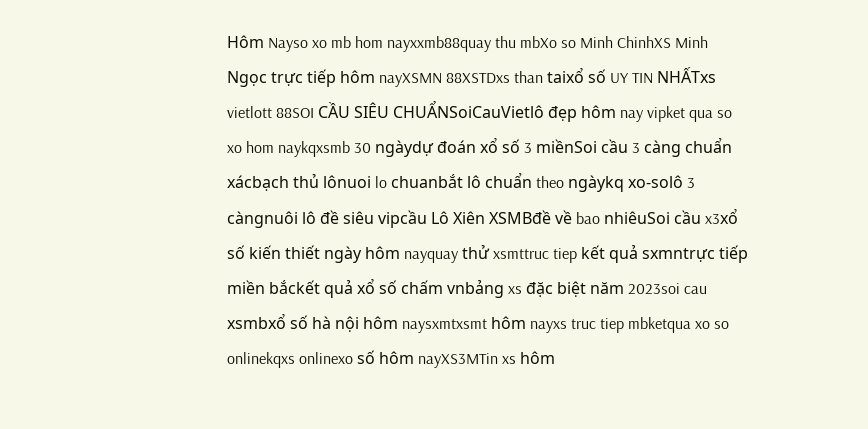Hôm Nayso xo mb hom nayxxmb88quay thu mbXo so Minh ChinhXS Minh Ngọc trực tiếp hôm nayXSMN 88XSTDxs than taixổ số UY TIN NHẤTxs vietlott 88SOI CẦU SIÊU CHUẨNSoiCauVietlô đẹp hôm nay vipket qua so xo hom naykqxsmb 30 ngàydự đoán xổ số 3 miềnSoi cầu 3 càng chuẩn xácbạch thủ lônuoi lo chuanbắt lô chuẩn theo ngàykq xo-solô 3 càngnuôi lô đề siêu vipcầu Lô Xiên XSMBđề về bao nhiêuSoi cầu x3xổ số kiến thiết ngày hôm nayquay thử xsmttruc tiep kết quả sxmntrực tiếp miền bắckết quả xổ số chấm vnbảng xs đặc biệt năm 2023soi cau xsmbxổ số hà nội hôm naysxmtxsmt hôm nayxs truc tiep mbketqua xo so onlinekqxs onlinexo số hôm nayXS3MTin xs hôm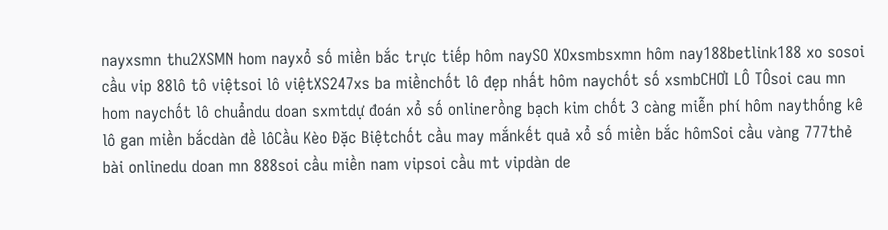nayxsmn thu2XSMN hom nayxổ số miền bắc trực tiếp hôm naySO XOxsmbsxmn hôm nay188betlink188 xo sosoi cầu vip 88lô tô việtsoi lô việtXS247xs ba miềnchốt lô đẹp nhất hôm naychốt số xsmbCHƠI LÔ TÔsoi cau mn hom naychốt lô chuẩndu doan sxmtdự đoán xổ số onlinerồng bạch kim chốt 3 càng miễn phí hôm naythống kê lô gan miền bắcdàn đề lôCầu Kèo Đặc Biệtchốt cầu may mắnkết quả xổ số miền bắc hômSoi cầu vàng 777thẻ bài onlinedu doan mn 888soi cầu miền nam vipsoi cầu mt vipdàn de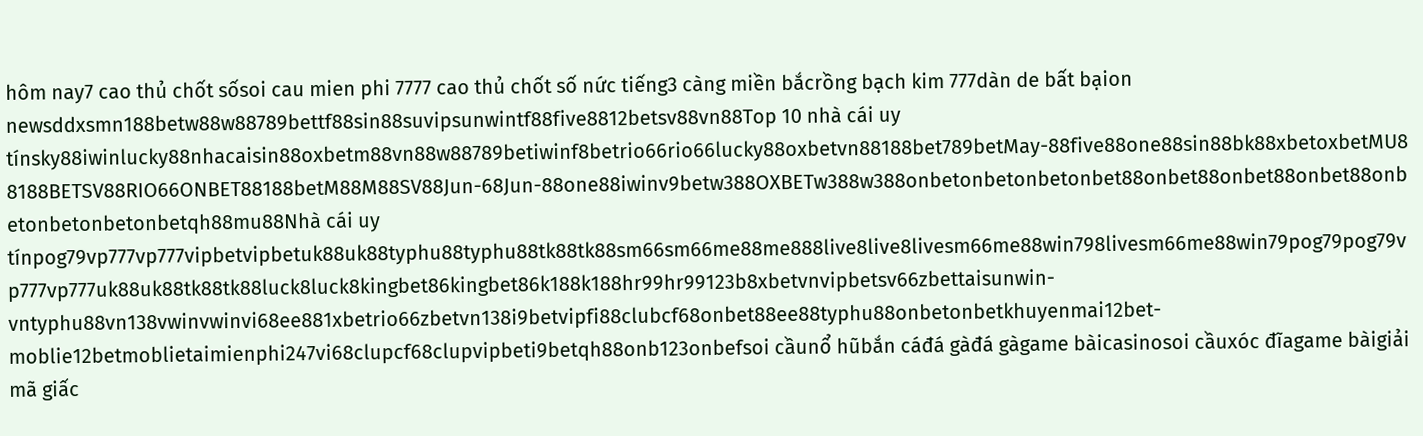hôm nay7 cao thủ chốt sốsoi cau mien phi 7777 cao thủ chốt số nức tiếng3 càng miền bắcrồng bạch kim 777dàn de bất bạion newsddxsmn188betw88w88789bettf88sin88suvipsunwintf88five8812betsv88vn88Top 10 nhà cái uy tínsky88iwinlucky88nhacaisin88oxbetm88vn88w88789betiwinf8betrio66rio66lucky88oxbetvn88188bet789betMay-88five88one88sin88bk88xbetoxbetMU88188BETSV88RIO66ONBET88188betM88M88SV88Jun-68Jun-88one88iwinv9betw388OXBETw388w388onbetonbetonbetonbet88onbet88onbet88onbet88onbetonbetonbetonbetqh88mu88Nhà cái uy tínpog79vp777vp777vipbetvipbetuk88uk88typhu88typhu88tk88tk88sm66sm66me88me888live8live8livesm66me88win798livesm66me88win79pog79pog79vp777vp777uk88uk88tk88tk88luck8luck8kingbet86kingbet86k188k188hr99hr99123b8xbetvnvipbetsv66zbettaisunwin-vntyphu88vn138vwinvwinvi68ee881xbetrio66zbetvn138i9betvipfi88clubcf68onbet88ee88typhu88onbetonbetkhuyenmai12bet-moblie12betmoblietaimienphi247vi68clupcf68clupvipbeti9betqh88onb123onbefsoi cầunổ hũbắn cáđá gàđá gàgame bàicasinosoi cầuxóc đĩagame bàigiải mã giấc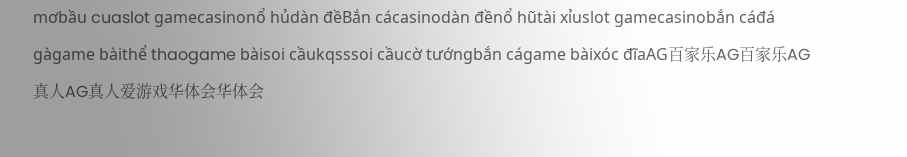mơbầu cuaslot gamecasinonổ hủdàn đềBắn cácasinodàn đềnổ hũtài xỉuslot gamecasinobắn cáđá gàgame bàithể thaogame bàisoi cầukqsssoi cầucờ tướngbắn cágame bàixóc đĩaAG百家乐AG百家乐AG真人AG真人爱游戏华体会华体会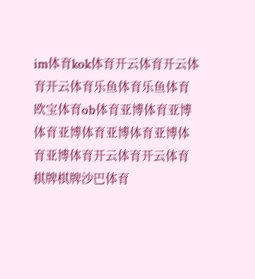im体育kok体育开云体育开云体育开云体育乐鱼体育乐鱼体育欧宝体育ob体育亚博体育亚博体育亚博体育亚博体育亚博体育亚博体育开云体育开云体育棋牌棋牌沙巴体育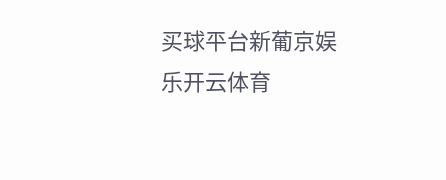买球平台新葡京娱乐开云体育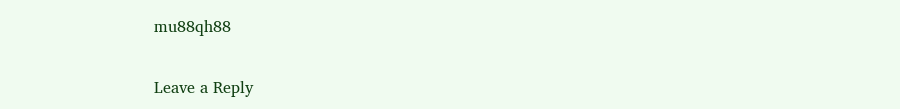mu88qh88

Leave a Reply